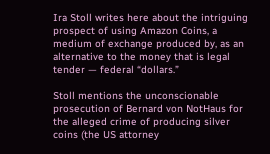Ira Stoll writes here about the intriguing prospect of using Amazon Coins, a medium of exchange produced by, as an alternative to the money that is legal tender — federal “dollars.”

Stoll mentions the unconscionable prosecution of Bernard von NotHaus for the alleged crime of producing silver coins (the US attorney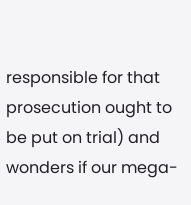responsible for that prosecution ought to be put on trial) and wonders if our mega-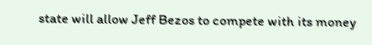state will allow Jeff Bezos to compete with its money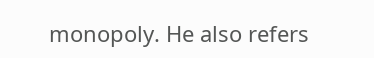monopoly. He also refers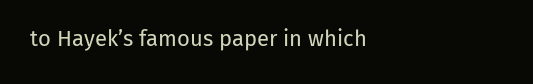to Hayek’s famous paper in which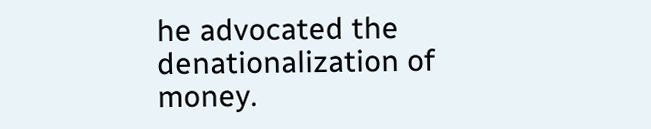he advocated the denationalization of money.